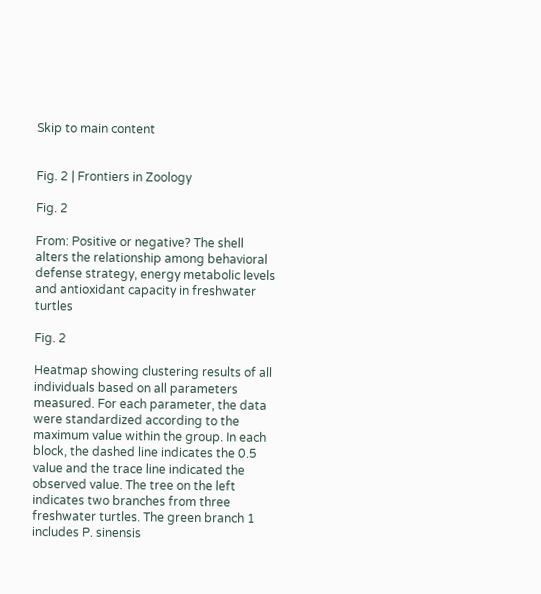Skip to main content


Fig. 2 | Frontiers in Zoology

Fig. 2

From: Positive or negative? The shell alters the relationship among behavioral defense strategy, energy metabolic levels and antioxidant capacity in freshwater turtles

Fig. 2

Heatmap showing clustering results of all individuals based on all parameters measured. For each parameter, the data were standardized according to the maximum value within the group. In each block, the dashed line indicates the 0.5 value and the trace line indicated the observed value. The tree on the left indicates two branches from three freshwater turtles. The green branch 1 includes P. sinensis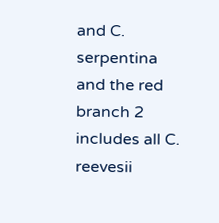and C. serpentina and the red branch 2 includes all C. reevesii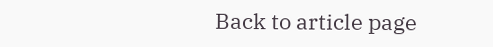Back to article page